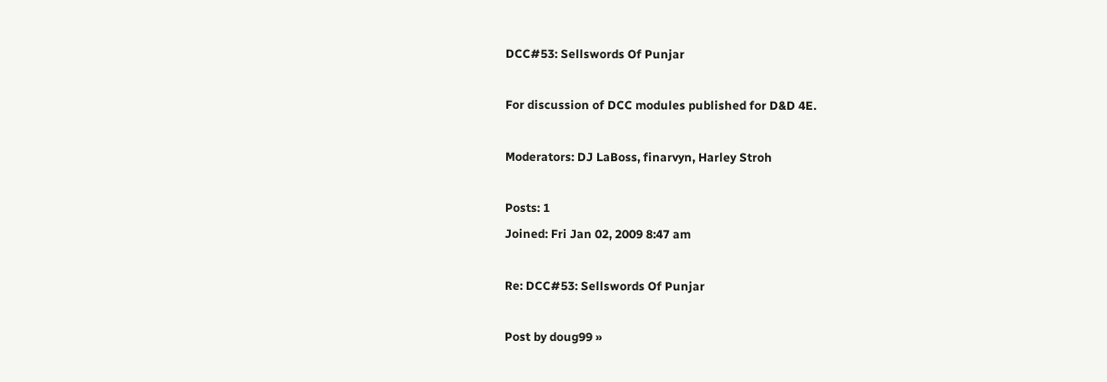DCC#53: Sellswords Of Punjar

For discussion of DCC modules published for D&D 4E.

Moderators: DJ LaBoss, finarvyn, Harley Stroh

Posts: 1
Joined: Fri Jan 02, 2009 8:47 am

Re: DCC#53: Sellswords Of Punjar

Post by doug99 »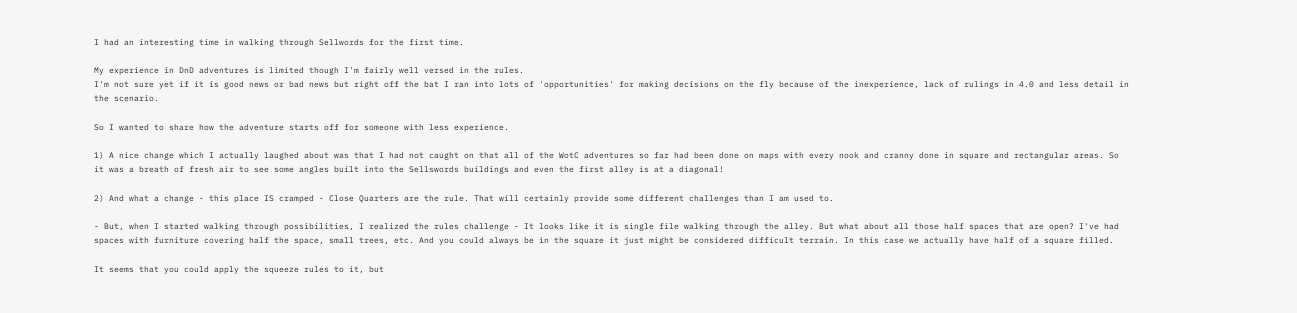I had an interesting time in walking through Sellwords for the first time.

My experience in DnD adventures is limited though I'm fairly well versed in the rules.
I'm not sure yet if it is good news or bad news but right off the bat I ran into lots of 'opportunities' for making decisions on the fly because of the inexperience, lack of rulings in 4.0 and less detail in the scenario.

So I wanted to share how the adventure starts off for someone with less experience.

1) A nice change which I actually laughed about was that I had not caught on that all of the WotC adventures so far had been done on maps with every nook and cranny done in square and rectangular areas. So it was a breath of fresh air to see some angles built into the Sellswords buildings and even the first alley is at a diagonal!

2) And what a change - this place IS cramped - Close Quarters are the rule. That will certainly provide some different challenges than I am used to.

- But, when I started walking through possibilities, I realized the rules challenge - It looks like it is single file walking through the alley. But what about all those half spaces that are open? I've had spaces with furniture covering half the space, small trees, etc. And you could always be in the square it just might be considered difficult terrain. In this case we actually have half of a square filled.

It seems that you could apply the squeeze rules to it, but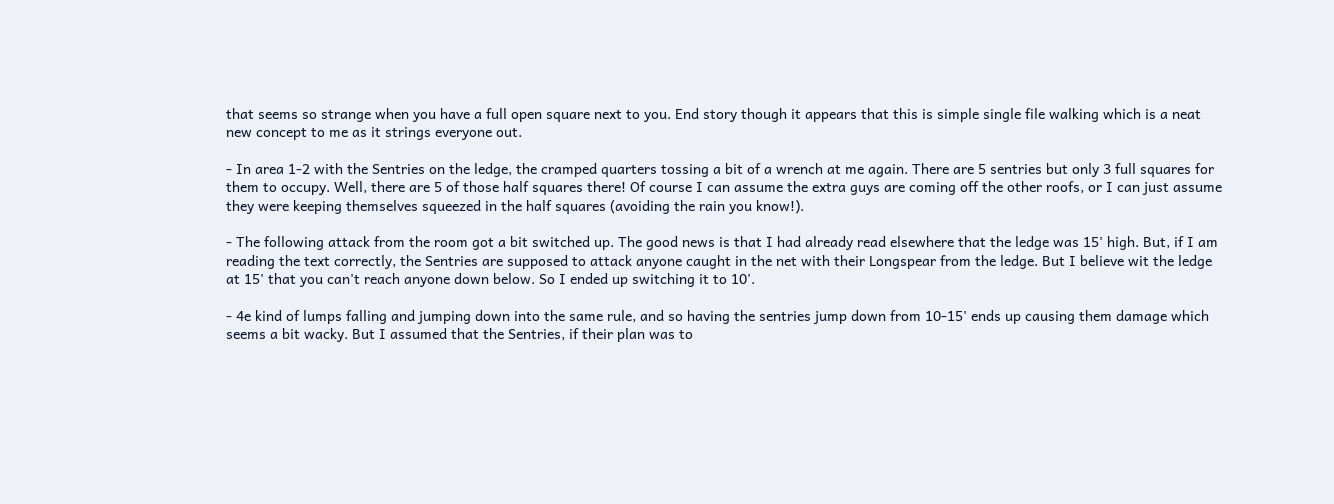that seems so strange when you have a full open square next to you. End story though it appears that this is simple single file walking which is a neat new concept to me as it strings everyone out.

- In area 1-2 with the Sentries on the ledge, the cramped quarters tossing a bit of a wrench at me again. There are 5 sentries but only 3 full squares for them to occupy. Well, there are 5 of those half squares there! Of course I can assume the extra guys are coming off the other roofs, or I can just assume they were keeping themselves squeezed in the half squares (avoiding the rain you know!).

- The following attack from the room got a bit switched up. The good news is that I had already read elsewhere that the ledge was 15' high. But, if I am reading the text correctly, the Sentries are supposed to attack anyone caught in the net with their Longspear from the ledge. But I believe wit the ledge at 15' that you can't reach anyone down below. So I ended up switching it to 10'.

- 4e kind of lumps falling and jumping down into the same rule, and so having the sentries jump down from 10-15' ends up causing them damage which seems a bit wacky. But I assumed that the Sentries, if their plan was to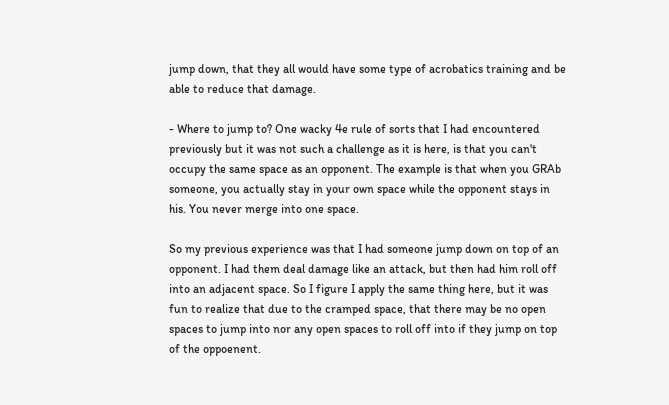jump down, that they all would have some type of acrobatics training and be able to reduce that damage.

- Where to jump to? One wacky 4e rule of sorts that I had encountered previously but it was not such a challenge as it is here, is that you can't occupy the same space as an opponent. The example is that when you GRAb someone, you actually stay in your own space while the opponent stays in his. You never merge into one space.

So my previous experience was that I had someone jump down on top of an opponent. I had them deal damage like an attack, but then had him roll off into an adjacent space. So I figure I apply the same thing here, but it was fun to realize that due to the cramped space, that there may be no open spaces to jump into nor any open spaces to roll off into if they jump on top of the oppoenent.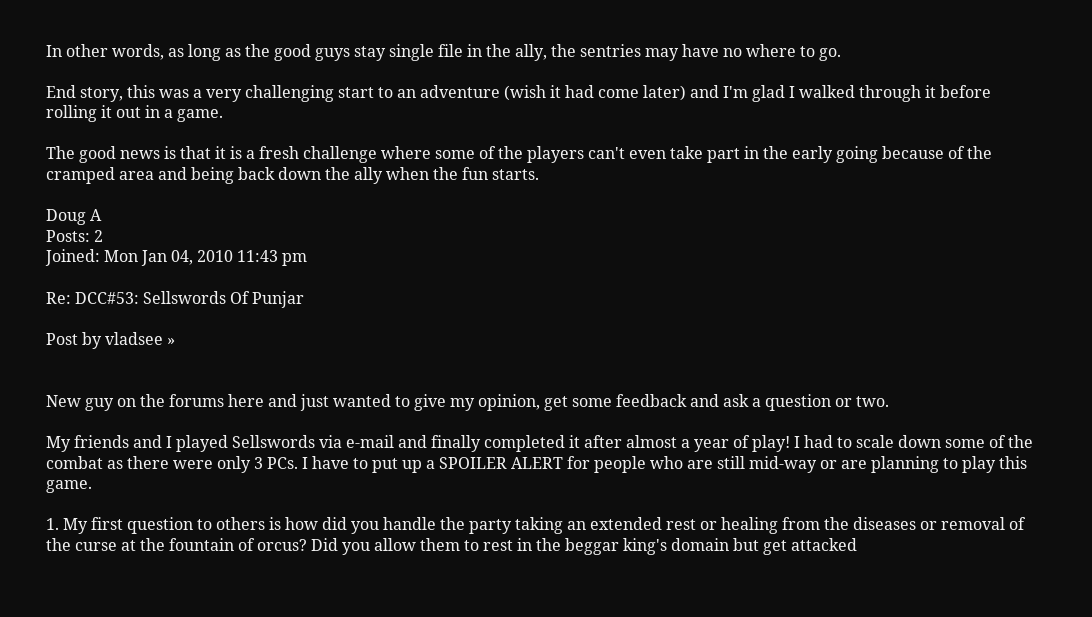In other words, as long as the good guys stay single file in the ally, the sentries may have no where to go.

End story, this was a very challenging start to an adventure (wish it had come later) and I'm glad I walked through it before rolling it out in a game.

The good news is that it is a fresh challenge where some of the players can't even take part in the early going because of the cramped area and being back down the ally when the fun starts.

Doug A
Posts: 2
Joined: Mon Jan 04, 2010 11:43 pm

Re: DCC#53: Sellswords Of Punjar

Post by vladsee »


New guy on the forums here and just wanted to give my opinion, get some feedback and ask a question or two.

My friends and I played Sellswords via e-mail and finally completed it after almost a year of play! I had to scale down some of the combat as there were only 3 PCs. I have to put up a SPOILER ALERT for people who are still mid-way or are planning to play this game.

1. My first question to others is how did you handle the party taking an extended rest or healing from the diseases or removal of the curse at the fountain of orcus? Did you allow them to rest in the beggar king's domain but get attacked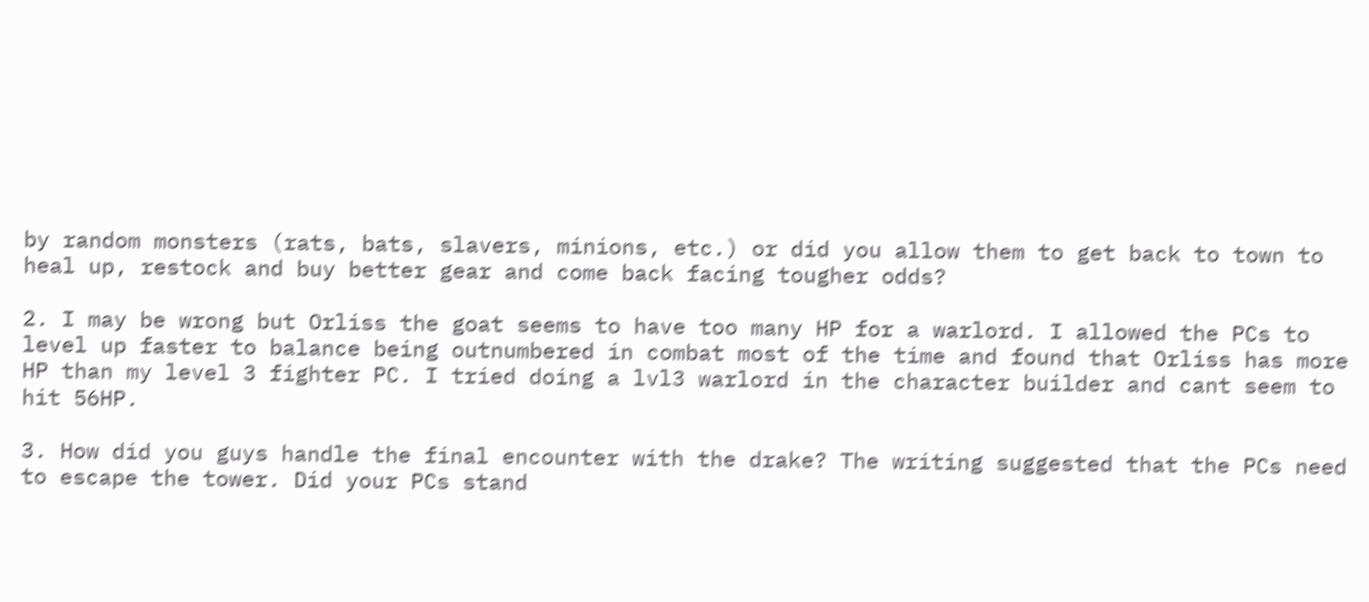by random monsters (rats, bats, slavers, minions, etc.) or did you allow them to get back to town to heal up, restock and buy better gear and come back facing tougher odds?

2. I may be wrong but Orliss the goat seems to have too many HP for a warlord. I allowed the PCs to level up faster to balance being outnumbered in combat most of the time and found that Orliss has more HP than my level 3 fighter PC. I tried doing a lvl3 warlord in the character builder and cant seem to hit 56HP.

3. How did you guys handle the final encounter with the drake? The writing suggested that the PCs need to escape the tower. Did your PCs stand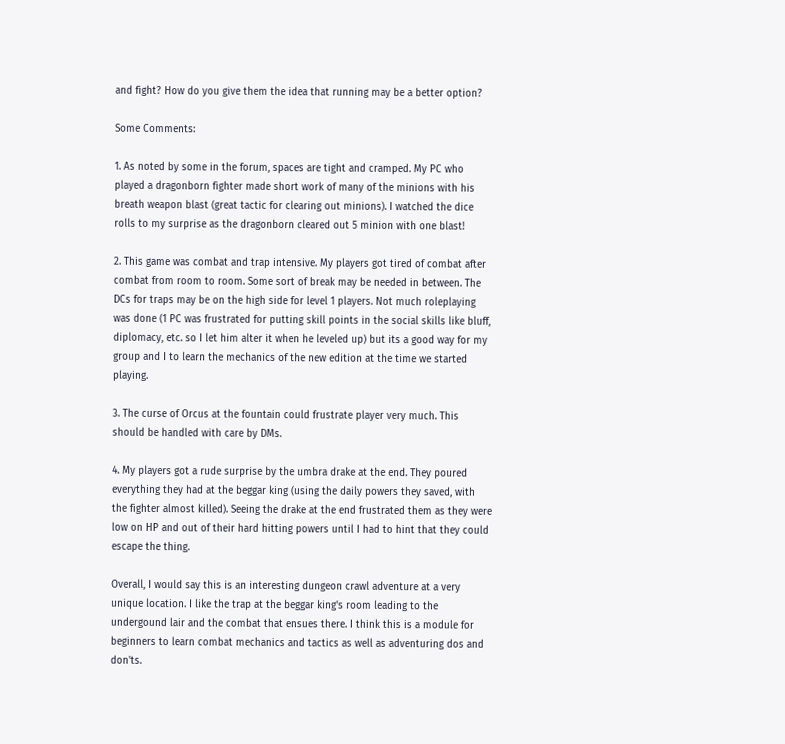and fight? How do you give them the idea that running may be a better option?

Some Comments:

1. As noted by some in the forum, spaces are tight and cramped. My PC who played a dragonborn fighter made short work of many of the minions with his breath weapon blast (great tactic for clearing out minions). I watched the dice rolls to my surprise as the dragonborn cleared out 5 minion with one blast!

2. This game was combat and trap intensive. My players got tired of combat after combat from room to room. Some sort of break may be needed in between. The DCs for traps may be on the high side for level 1 players. Not much roleplaying was done (1 PC was frustrated for putting skill points in the social skills like bluff, diplomacy, etc. so I let him alter it when he leveled up) but its a good way for my group and I to learn the mechanics of the new edition at the time we started playing.

3. The curse of Orcus at the fountain could frustrate player very much. This should be handled with care by DMs.

4. My players got a rude surprise by the umbra drake at the end. They poured everything they had at the beggar king (using the daily powers they saved, with the fighter almost killed). Seeing the drake at the end frustrated them as they were low on HP and out of their hard hitting powers until I had to hint that they could escape the thing.

Overall, I would say this is an interesting dungeon crawl adventure at a very unique location. I like the trap at the beggar king's room leading to the undergound lair and the combat that ensues there. I think this is a module for beginners to learn combat mechanics and tactics as well as adventuring dos and don'ts.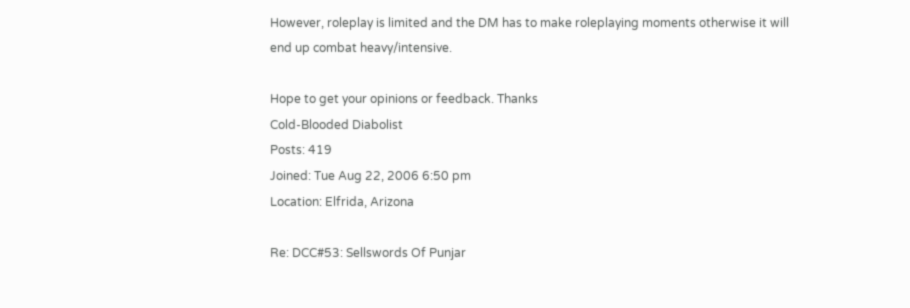However, roleplay is limited and the DM has to make roleplaying moments otherwise it will end up combat heavy/intensive.

Hope to get your opinions or feedback. Thanks
Cold-Blooded Diabolist
Posts: 419
Joined: Tue Aug 22, 2006 6:50 pm
Location: Elfrida, Arizona

Re: DCC#53: Sellswords Of Punjar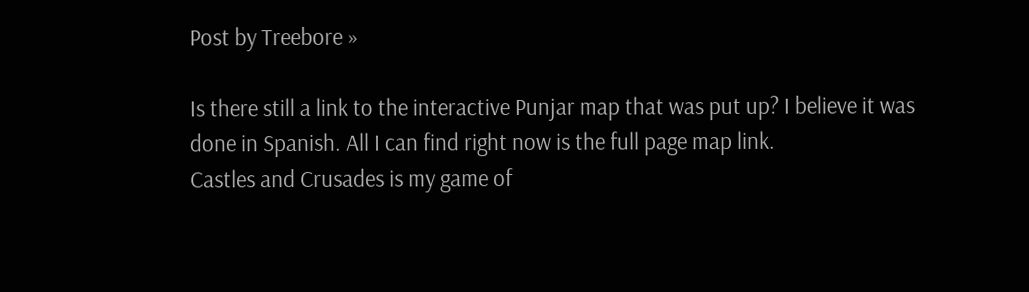Post by Treebore »

Is there still a link to the interactive Punjar map that was put up? I believe it was done in Spanish. All I can find right now is the full page map link.
Castles and Crusades is my game of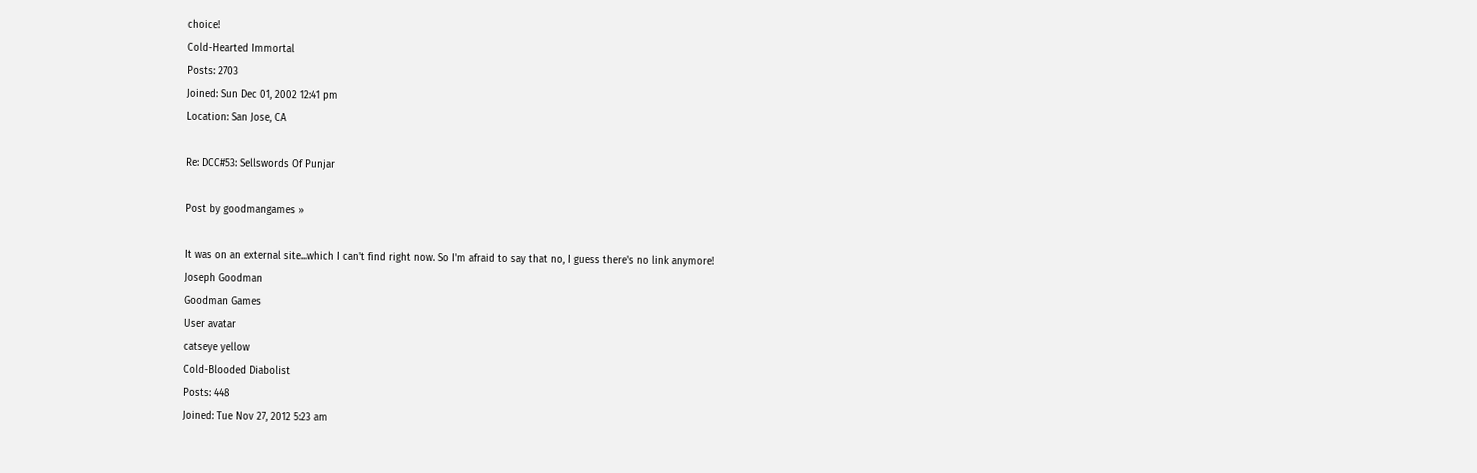choice!
Cold-Hearted Immortal
Posts: 2703
Joined: Sun Dec 01, 2002 12:41 pm
Location: San Jose, CA

Re: DCC#53: Sellswords Of Punjar

Post by goodmangames »

It was on an external site...which I can't find right now. So I'm afraid to say that no, I guess there's no link anymore!
Joseph Goodman
Goodman Games
User avatar
catseye yellow
Cold-Blooded Diabolist
Posts: 448
Joined: Tue Nov 27, 2012 5:23 am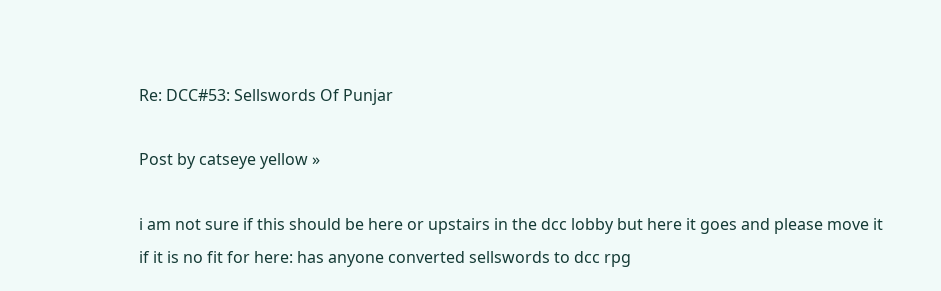Re: DCC#53: Sellswords Of Punjar

Post by catseye yellow »

i am not sure if this should be here or upstairs in the dcc lobby but here it goes and please move it if it is no fit for here: has anyone converted sellswords to dcc rpg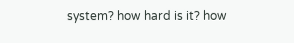system? how hard is it? how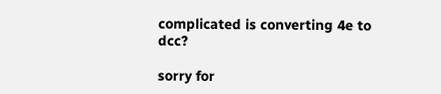complicated is converting 4e to dcc?

sorry for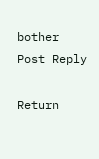bother
Post Reply

Return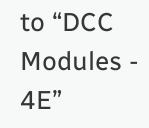to “DCC Modules - 4E”